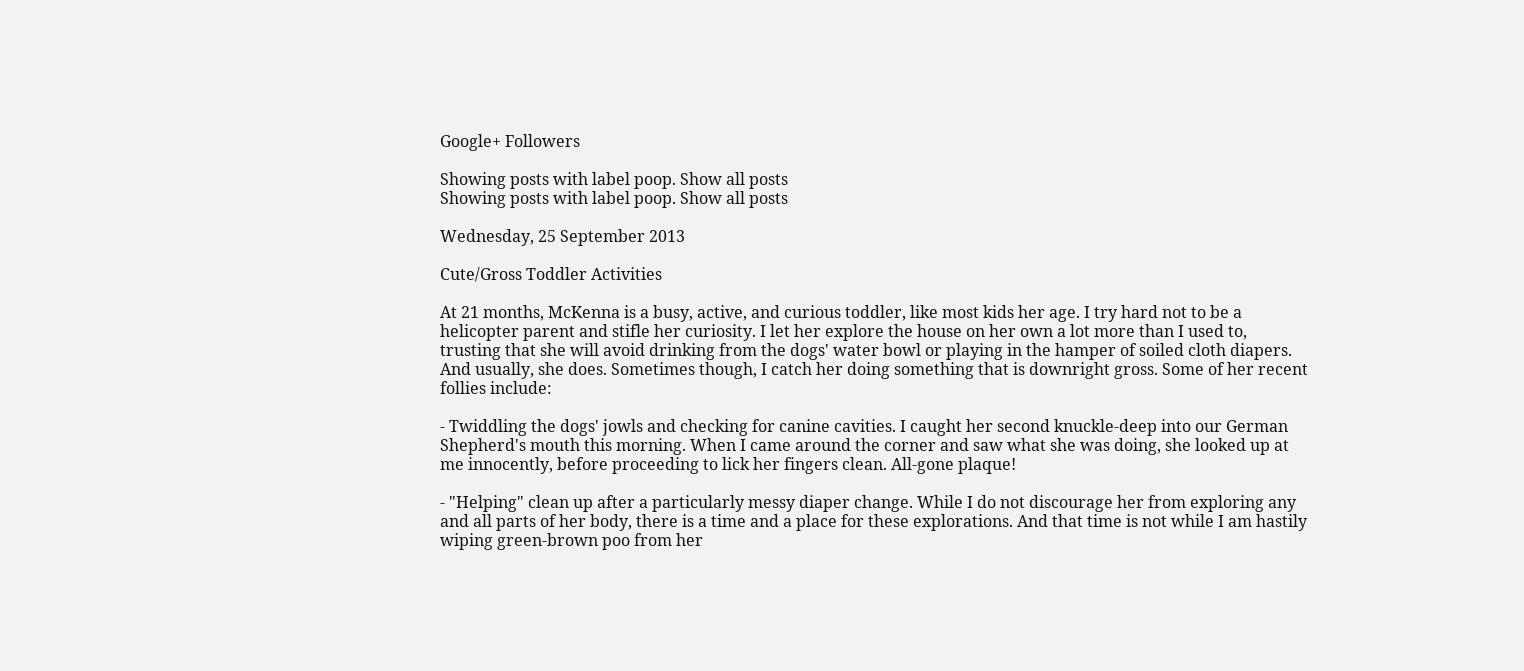Google+ Followers

Showing posts with label poop. Show all posts
Showing posts with label poop. Show all posts

Wednesday, 25 September 2013

Cute/Gross Toddler Activities

At 21 months, McKenna is a busy, active, and curious toddler, like most kids her age. I try hard not to be a helicopter parent and stifle her curiosity. I let her explore the house on her own a lot more than I used to, trusting that she will avoid drinking from the dogs' water bowl or playing in the hamper of soiled cloth diapers. And usually, she does. Sometimes though, I catch her doing something that is downright gross. Some of her recent follies include:

- Twiddling the dogs' jowls and checking for canine cavities. I caught her second knuckle-deep into our German Shepherd's mouth this morning. When I came around the corner and saw what she was doing, she looked up at me innocently, before proceeding to lick her fingers clean. All-gone plaque!

- "Helping" clean up after a particularly messy diaper change. While I do not discourage her from exploring any and all parts of her body, there is a time and a place for these explorations. And that time is not while I am hastily wiping green-brown poo from her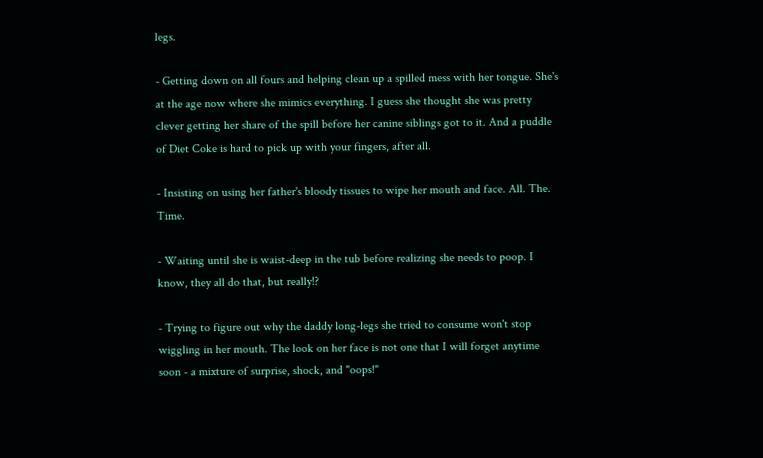legs.

- Getting down on all fours and helping clean up a spilled mess with her tongue. She's at the age now where she mimics everything. I guess she thought she was pretty clever getting her share of the spill before her canine siblings got to it. And a puddle of Diet Coke is hard to pick up with your fingers, after all.

- Insisting on using her father's bloody tissues to wipe her mouth and face. All. The. Time.

- Waiting until she is waist-deep in the tub before realizing she needs to poop. I know, they all do that, but really!?

- Trying to figure out why the daddy long-legs she tried to consume won't stop wiggling in her mouth. The look on her face is not one that I will forget anytime soon - a mixture of surprise, shock, and "oops!"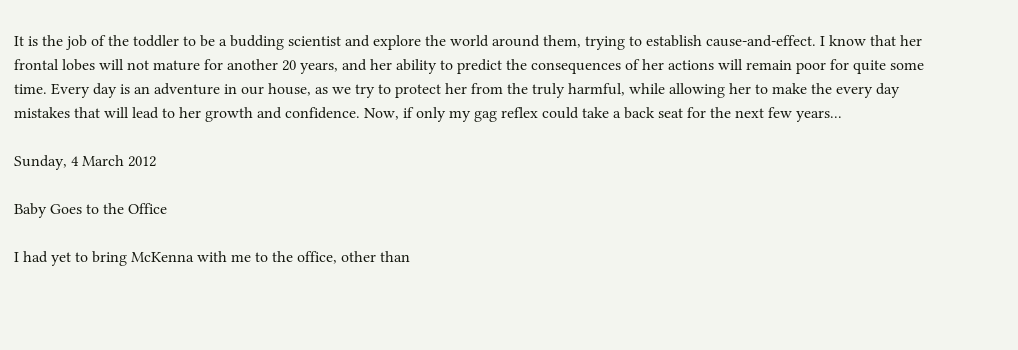It is the job of the toddler to be a budding scientist and explore the world around them, trying to establish cause-and-effect. I know that her frontal lobes will not mature for another 20 years, and her ability to predict the consequences of her actions will remain poor for quite some time. Every day is an adventure in our house, as we try to protect her from the truly harmful, while allowing her to make the every day mistakes that will lead to her growth and confidence. Now, if only my gag reflex could take a back seat for the next few years...

Sunday, 4 March 2012

Baby Goes to the Office

I had yet to bring McKenna with me to the office, other than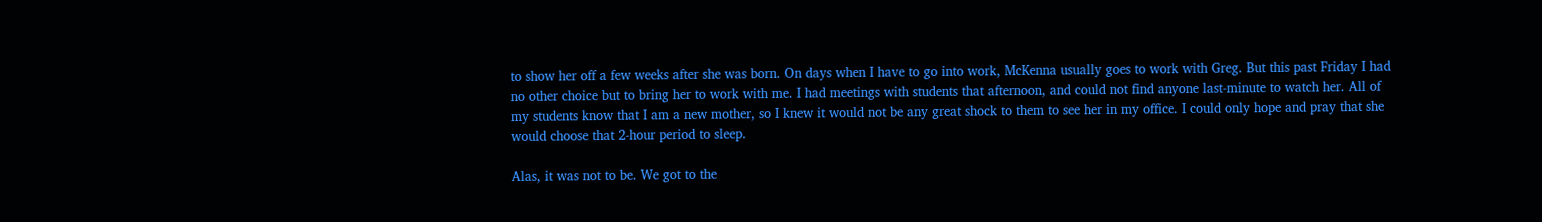to show her off a few weeks after she was born. On days when I have to go into work, McKenna usually goes to work with Greg. But this past Friday I had no other choice but to bring her to work with me. I had meetings with students that afternoon, and could not find anyone last-minute to watch her. All of my students know that I am a new mother, so I knew it would not be any great shock to them to see her in my office. I could only hope and pray that she would choose that 2-hour period to sleep.

Alas, it was not to be. We got to the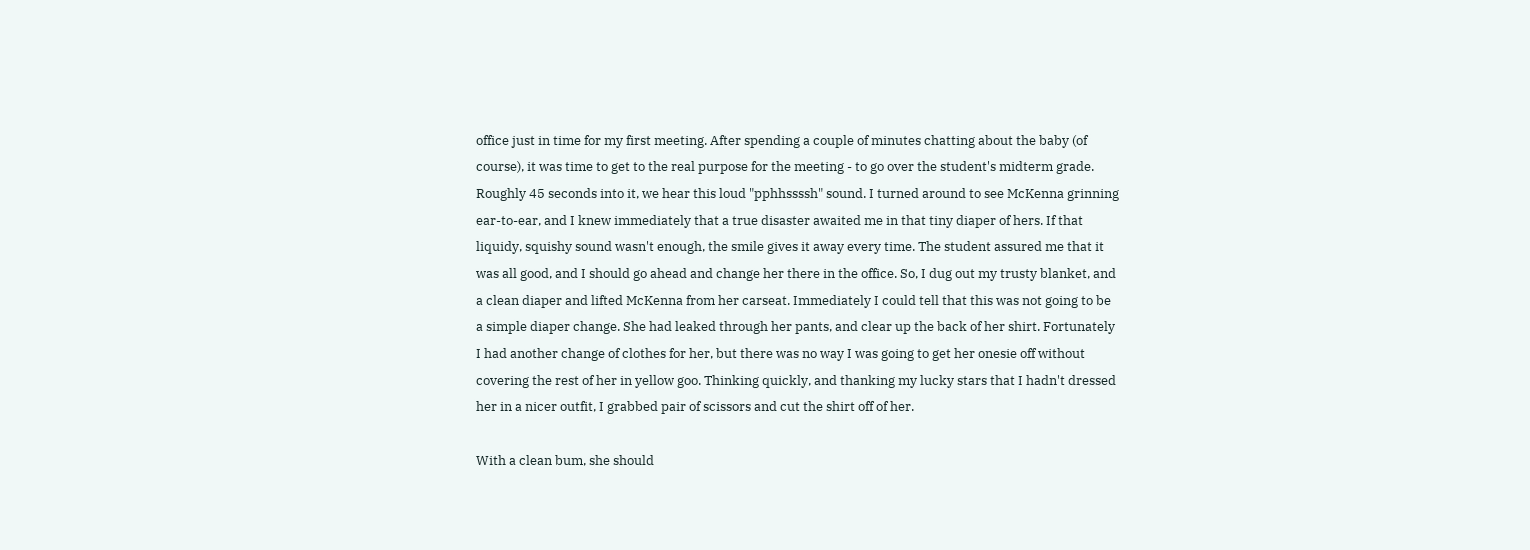office just in time for my first meeting. After spending a couple of minutes chatting about the baby (of course), it was time to get to the real purpose for the meeting - to go over the student's midterm grade. Roughly 45 seconds into it, we hear this loud "pphhssssh" sound. I turned around to see McKenna grinning ear-to-ear, and I knew immediately that a true disaster awaited me in that tiny diaper of hers. If that liquidy, squishy sound wasn't enough, the smile gives it away every time. The student assured me that it was all good, and I should go ahead and change her there in the office. So, I dug out my trusty blanket, and a clean diaper and lifted McKenna from her carseat. Immediately I could tell that this was not going to be a simple diaper change. She had leaked through her pants, and clear up the back of her shirt. Fortunately I had another change of clothes for her, but there was no way I was going to get her onesie off without covering the rest of her in yellow goo. Thinking quickly, and thanking my lucky stars that I hadn't dressed her in a nicer outfit, I grabbed pair of scissors and cut the shirt off of her.

With a clean bum, she should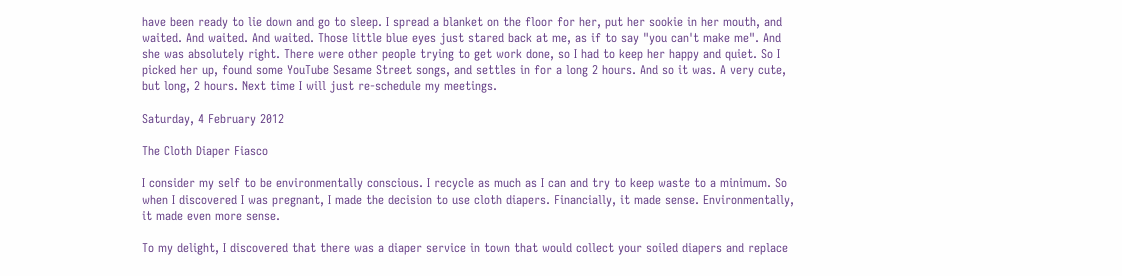have been ready to lie down and go to sleep. I spread a blanket on the floor for her, put her sookie in her mouth, and waited. And waited. And waited. Those little blue eyes just stared back at me, as if to say "you can't make me". And she was absolutely right. There were other people trying to get work done, so I had to keep her happy and quiet. So I picked her up, found some YouTube Sesame Street songs, and settles in for a long 2 hours. And so it was. A very cute, but long, 2 hours. Next time I will just re-schedule my meetings.

Saturday, 4 February 2012

The Cloth Diaper Fiasco

I consider my self to be environmentally conscious. I recycle as much as I can and try to keep waste to a minimum. So when I discovered I was pregnant, I made the decision to use cloth diapers. Financially, it made sense. Environmentally, it made even more sense.

To my delight, I discovered that there was a diaper service in town that would collect your soiled diapers and replace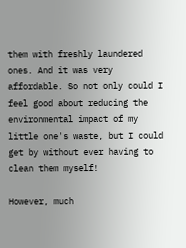them with freshly laundered ones. And it was very affordable. So not only could I feel good about reducing the environmental impact of my little one's waste, but I could get by without ever having to clean them myself!

However, much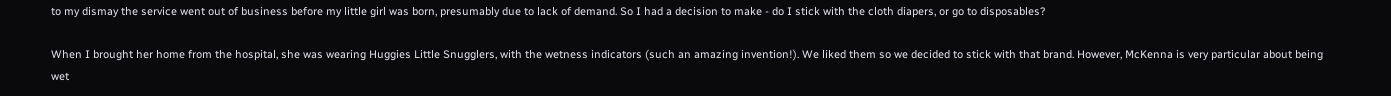to my dismay the service went out of business before my little girl was born, presumably due to lack of demand. So I had a decision to make - do I stick with the cloth diapers, or go to disposables?

When I brought her home from the hospital, she was wearing Huggies Little Snugglers, with the wetness indicators (such an amazing invention!). We liked them so we decided to stick with that brand. However, McKenna is very particular about being wet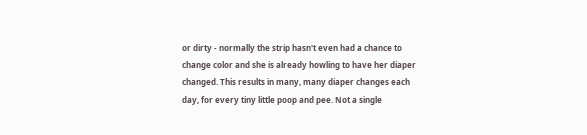or dirty - normally the strip hasn't even had a chance to change color and she is already howling to have her diaper changed. This results in many, many diaper changes each day, for every tiny little poop and pee. Not a single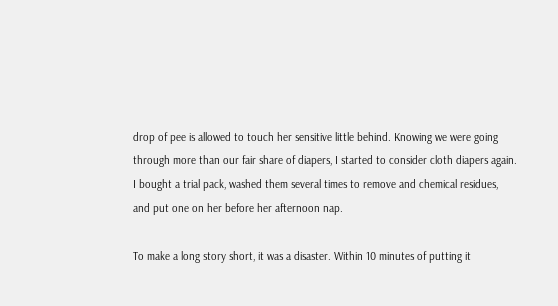drop of pee is allowed to touch her sensitive little behind. Knowing we were going through more than our fair share of diapers, I started to consider cloth diapers again. I bought a trial pack, washed them several times to remove and chemical residues, and put one on her before her afternoon nap.

To make a long story short, it was a disaster. Within 10 minutes of putting it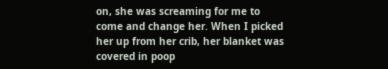on, she was screaming for me to come and change her. When I picked her up from her crib, her blanket was covered in poop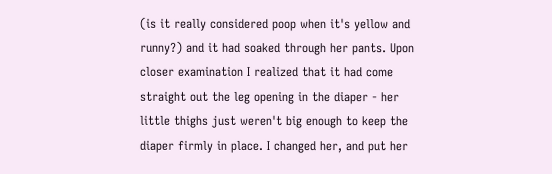(is it really considered poop when it's yellow and runny?) and it had soaked through her pants. Upon closer examination I realized that it had come straight out the leg opening in the diaper - her little thighs just weren't big enough to keep the diaper firmly in place. I changed her, and put her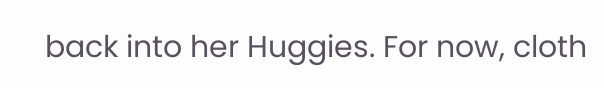back into her Huggies. For now, cloth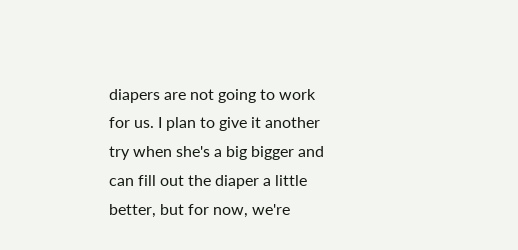diapers are not going to work for us. I plan to give it another try when she's a big bigger and can fill out the diaper a little better, but for now, we're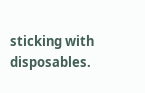sticking with disposables.